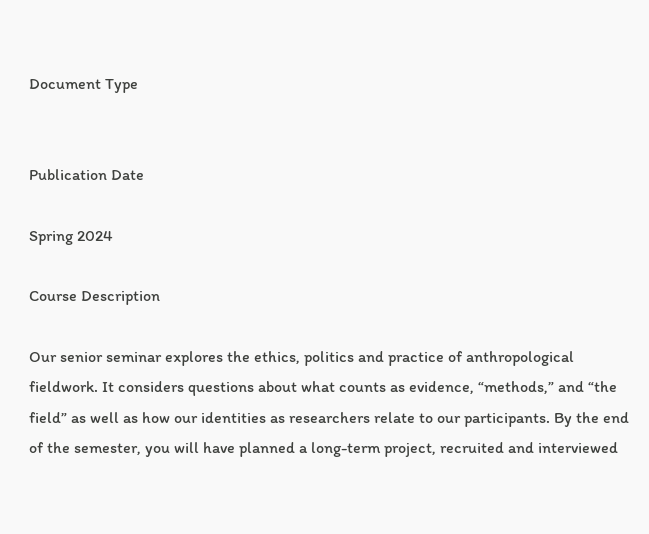Document Type


Publication Date

Spring 2024

Course Description

Our senior seminar explores the ethics, politics and practice of anthropological fieldwork. It considers questions about what counts as evidence, “methods,” and “the field” as well as how our identities as researchers relate to our participants. By the end of the semester, you will have planned a long-term project, recruited and interviewed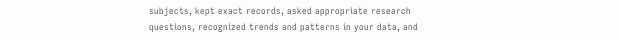subjects, kept exact records, asked appropriate research questions, recognized trends and patterns in your data, and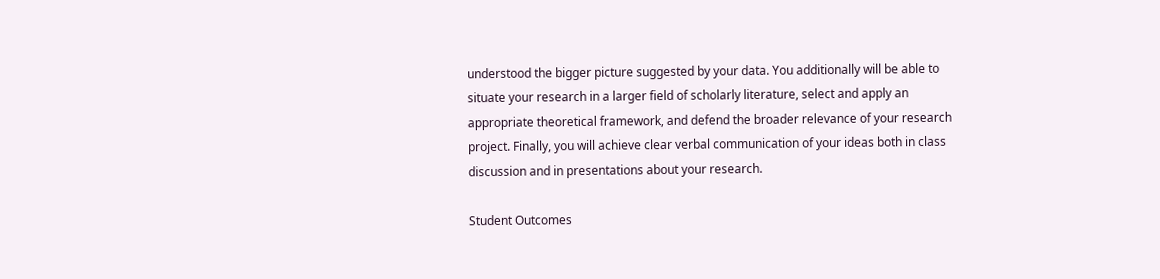understood the bigger picture suggested by your data. You additionally will be able to situate your research in a larger field of scholarly literature, select and apply an appropriate theoretical framework, and defend the broader relevance of your research project. Finally, you will achieve clear verbal communication of your ideas both in class discussion and in presentations about your research.

Student Outcomes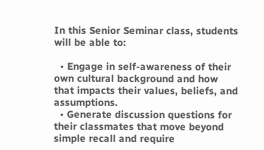In this Senior Seminar class, students will be able to:

  • Engage in self-awareness of their own cultural background and how that impacts their values, beliefs, and assumptions.
  • Generate discussion questions for their classmates that move beyond simple recall and require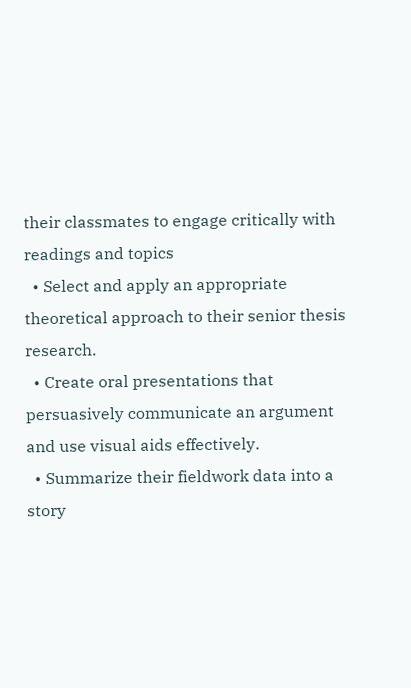their classmates to engage critically with readings and topics
  • Select and apply an appropriate theoretical approach to their senior thesis research.
  • Create oral presentations that persuasively communicate an argument and use visual aids effectively.
  • Summarize their fieldwork data into a story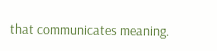that communicates meaning.